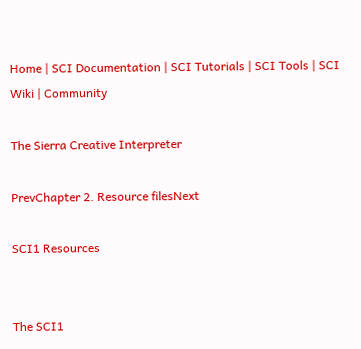Home | SCI Documentation | SCI Tutorials | SCI Tools | SCI Wiki | Community

The Sierra Creative Interpreter

PrevChapter 2. Resource filesNext

SCI1 Resources


The SCI1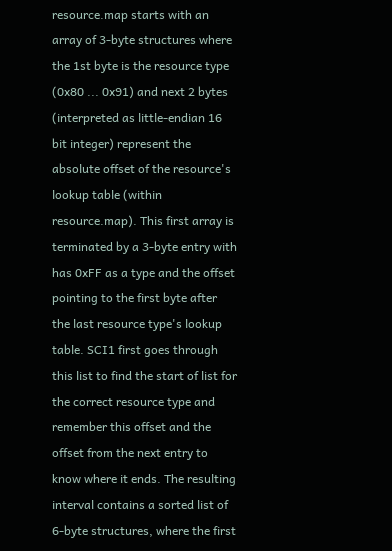resource.map starts with an array of 3-byte structures where the 1st byte is the resource type (0x80 ... 0x91) and next 2 bytes (interpreted as little-endian 16 bit integer) represent the absolute offset of the resource's lookup table (within resource.map). This first array is terminated by a 3-byte entry with has 0xFF as a type and the offset pointing to the first byte after the last resource type's lookup table. SCI1 first goes through this list to find the start of list for the correct resource type and remember this offset and the offset from the next entry to know where it ends. The resulting interval contains a sorted list of 6-byte structures, where the first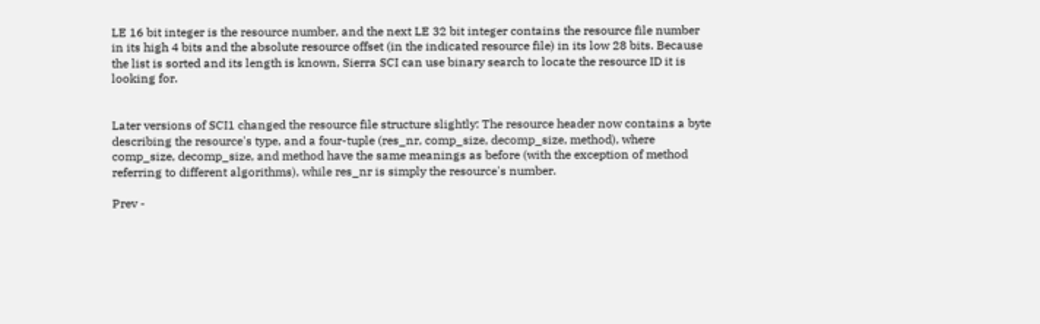LE 16 bit integer is the resource number, and the next LE 32 bit integer contains the resource file number in its high 4 bits and the absolute resource offset (in the indicated resource file) in its low 28 bits. Because the list is sorted and its length is known, Sierra SCI can use binary search to locate the resource ID it is looking for.


Later versions of SCI1 changed the resource file structure slightly: The resource header now contains a byte describing the resource's type, and a four-tuple (res_nr, comp_size, decomp_size, method), where comp_size, decomp_size, and method have the same meanings as before (with the exception of method referring to different algorithms), while res_nr is simply the resource's number.

Prev -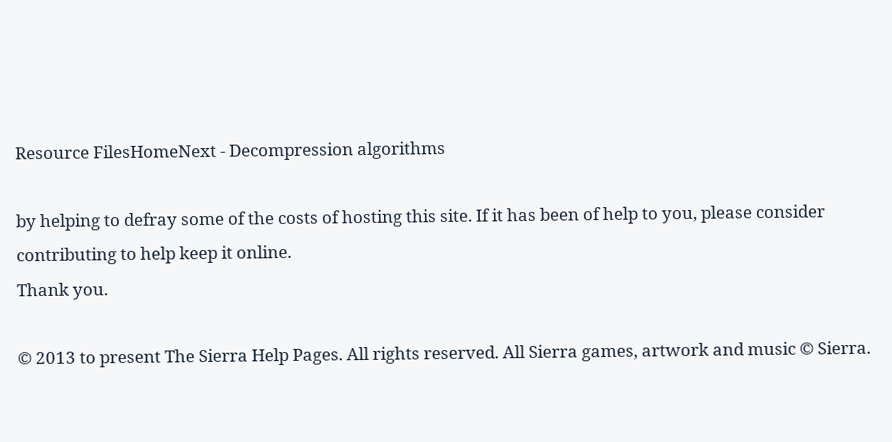Resource FilesHomeNext - Decompression algorithms

by helping to defray some of the costs of hosting this site. If it has been of help to you, please consider contributing to help keep it online.
Thank you.

© 2013 to present The Sierra Help Pages. All rights reserved. All Sierra games, artwork and music © Sierra.